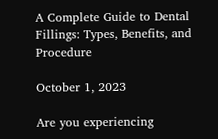A Complete Guide to Dental Fillings: Types, Benefits, and Procedure

October 1, 2023

Are you experiencing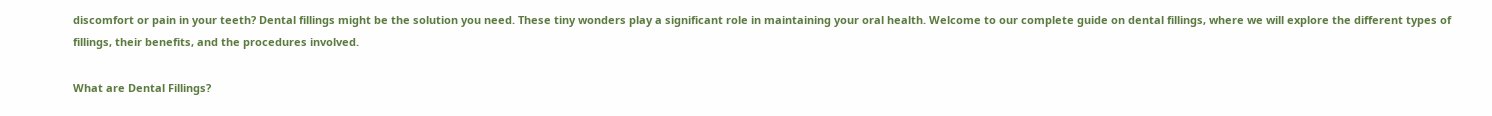discomfort or pain in your teeth? Dental fillings might be the solution you need. These tiny wonders play a significant role in maintaining your oral health. Welcome to our complete guide on dental fillings, where we will explore the different types of fillings, their benefits, and the procedures involved.

What are Dental Fillings?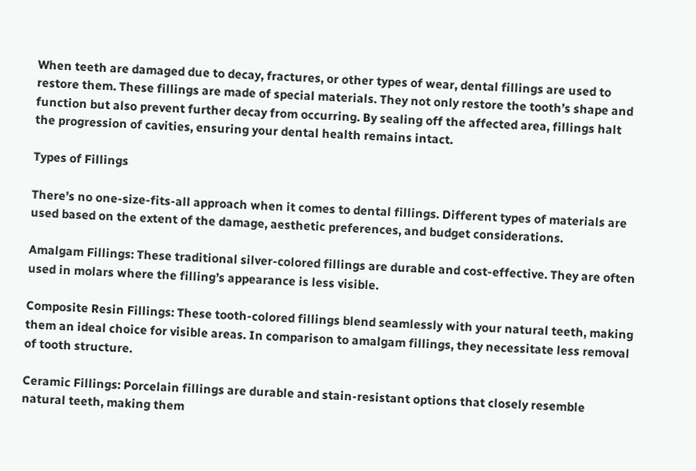When teeth are damaged due to decay, fractures, or other types of wear, dental fillings are used to restore them. These fillings are made of special materials. They not only restore the tooth’s shape and function but also prevent further decay from occurring. By sealing off the affected area, fillings halt the progression of cavities, ensuring your dental health remains intact.

Types of Fillings

There’s no one-size-fits-all approach when it comes to dental fillings. Different types of materials are used based on the extent of the damage, aesthetic preferences, and budget considerations.

Amalgam Fillings: These traditional silver-colored fillings are durable and cost-effective. They are often used in molars where the filling’s appearance is less visible.

Composite Resin Fillings: These tooth-colored fillings blend seamlessly with your natural teeth, making them an ideal choice for visible areas. In comparison to amalgam fillings, they necessitate less removal of tooth structure.

Ceramic Fillings: Porcelain fillings are durable and stain-resistant options that closely resemble natural teeth, making them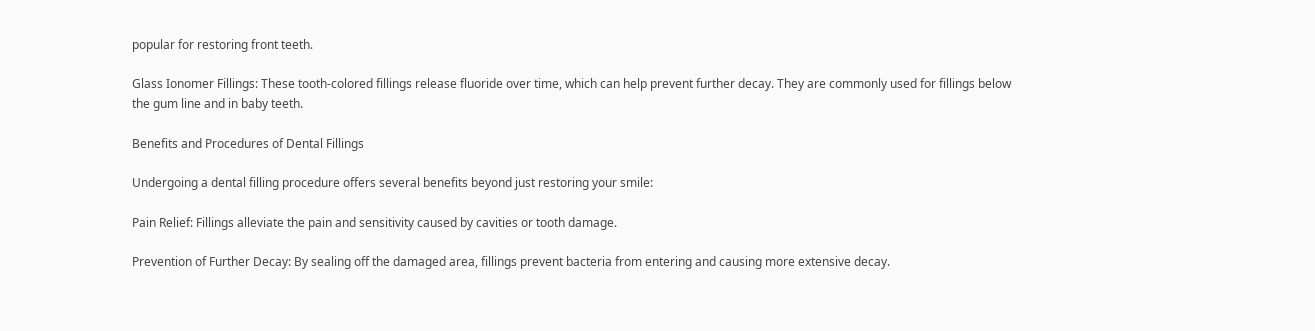popular for restoring front teeth.

Glass Ionomer Fillings: These tooth-colored fillings release fluoride over time, which can help prevent further decay. They are commonly used for fillings below the gum line and in baby teeth.

Benefits and Procedures of Dental Fillings

Undergoing a dental filling procedure offers several benefits beyond just restoring your smile:

Pain Relief: Fillings alleviate the pain and sensitivity caused by cavities or tooth damage.

Prevention of Further Decay: By sealing off the damaged area, fillings prevent bacteria from entering and causing more extensive decay.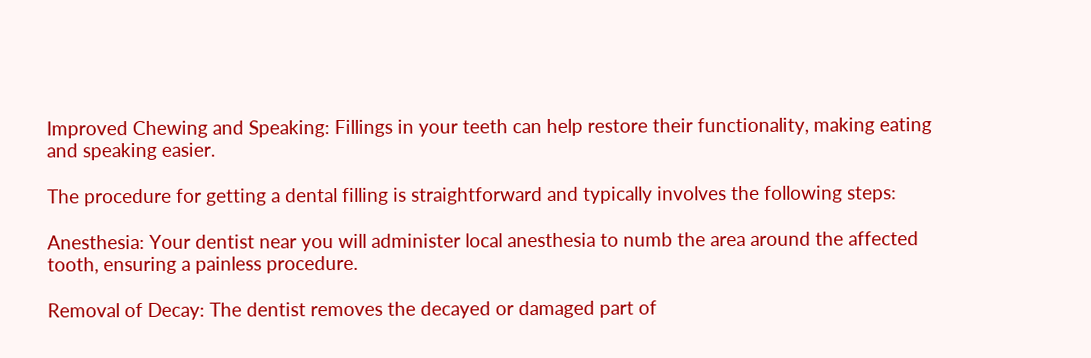Improved Chewing and Speaking: Fillings in your teeth can help restore their functionality, making eating and speaking easier.

The procedure for getting a dental filling is straightforward and typically involves the following steps:

Anesthesia: Your dentist near you will administer local anesthesia to numb the area around the affected tooth, ensuring a painless procedure.

Removal of Decay: The dentist removes the decayed or damaged part of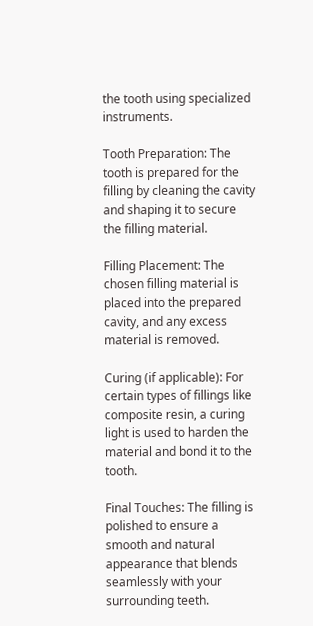the tooth using specialized instruments.

Tooth Preparation: The tooth is prepared for the filling by cleaning the cavity and shaping it to secure the filling material.

Filling Placement: The chosen filling material is placed into the prepared cavity, and any excess material is removed.

Curing (if applicable): For certain types of fillings like composite resin, a curing light is used to harden the material and bond it to the tooth.

Final Touches: The filling is polished to ensure a smooth and natural appearance that blends seamlessly with your surrounding teeth.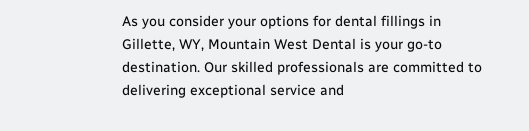As you consider your options for dental fillings in Gillette, WY, Mountain West Dental is your go-to destination. Our skilled professionals are committed to delivering exceptional service and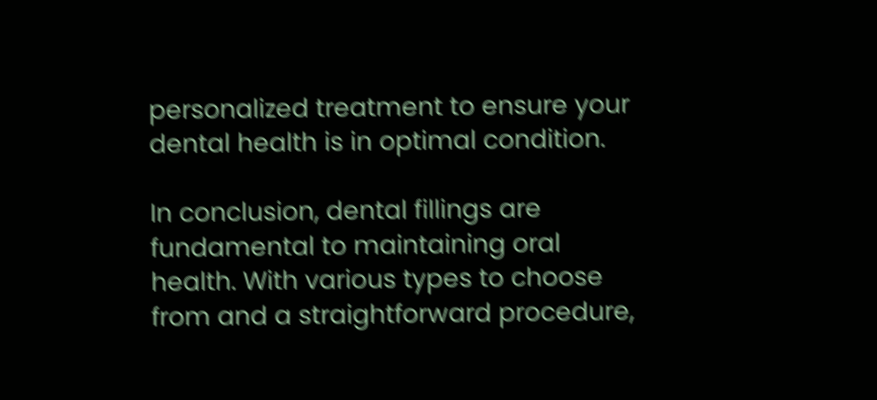personalized treatment to ensure your dental health is in optimal condition.

In conclusion, dental fillings are fundamental to maintaining oral health. With various types to choose from and a straightforward procedure,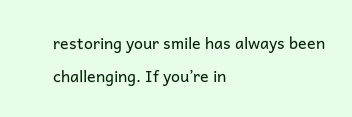restoring your smile has always been challenging. If you’re in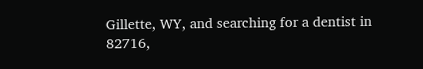Gillette, WY, and searching for a dentist in 82716,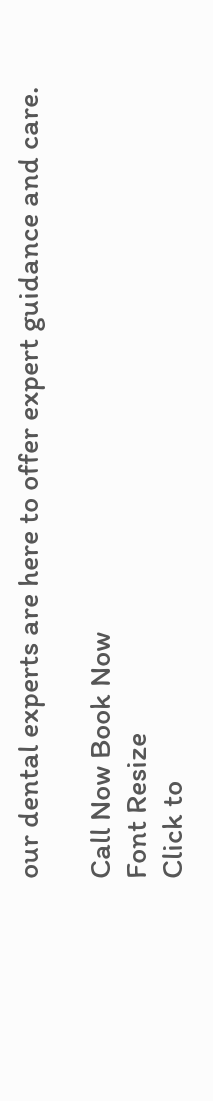our dental experts are here to offer expert guidance and care.

Call Now Book Now
Font Resize
Click to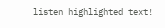listen highlighted text!